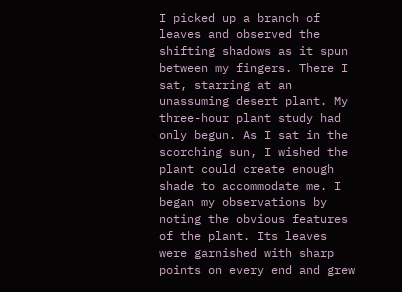I picked up a branch of leaves and observed the shifting shadows as it spun between my fingers. There I sat, starring at an unassuming desert plant. My three-hour plant study had only begun. As I sat in the scorching sun, I wished the plant could create enough shade to accommodate me. I began my observations by noting the obvious features of the plant. Its leaves were garnished with sharp points on every end and grew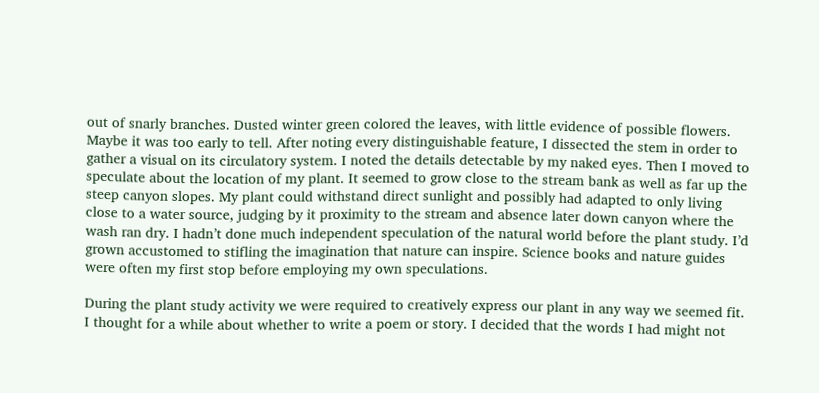out of snarly branches. Dusted winter green colored the leaves, with little evidence of possible flowers. Maybe it was too early to tell. After noting every distinguishable feature, I dissected the stem in order to gather a visual on its circulatory system. I noted the details detectable by my naked eyes. Then I moved to speculate about the location of my plant. It seemed to grow close to the stream bank as well as far up the steep canyon slopes. My plant could withstand direct sunlight and possibly had adapted to only living close to a water source, judging by it proximity to the stream and absence later down canyon where the wash ran dry. I hadn’t done much independent speculation of the natural world before the plant study. I’d grown accustomed to stifling the imagination that nature can inspire. Science books and nature guides were often my first stop before employing my own speculations.

During the plant study activity we were required to creatively express our plant in any way we seemed fit. I thought for a while about whether to write a poem or story. I decided that the words I had might not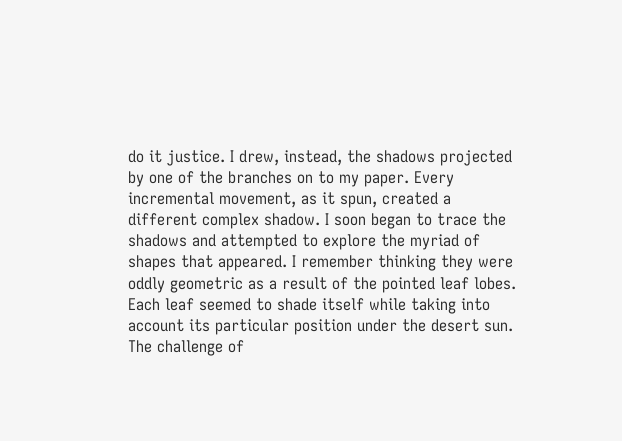do it justice. I drew, instead, the shadows projected by one of the branches on to my paper. Every incremental movement, as it spun, created a different complex shadow. I soon began to trace the shadows and attempted to explore the myriad of shapes that appeared. I remember thinking they were oddly geometric as a result of the pointed leaf lobes. Each leaf seemed to shade itself while taking into account its particular position under the desert sun. The challenge of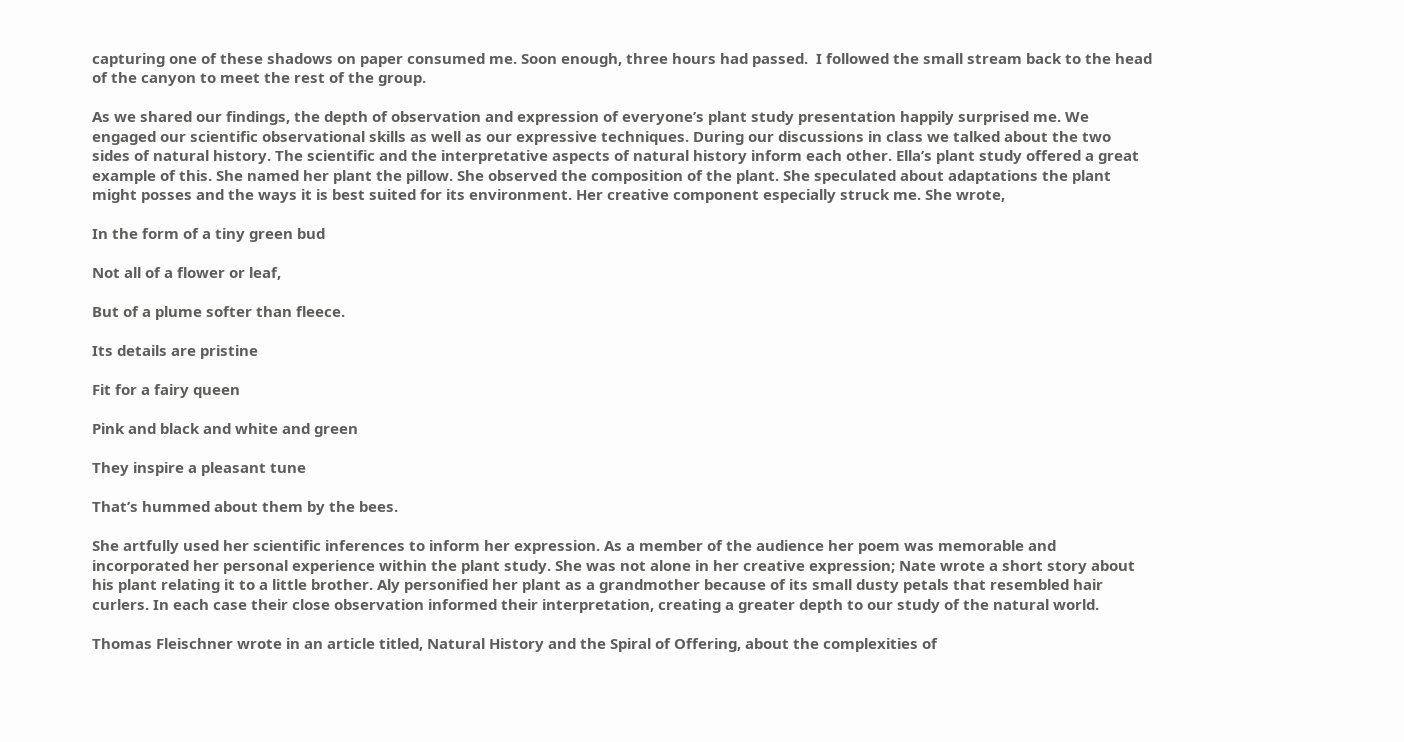capturing one of these shadows on paper consumed me. Soon enough, three hours had passed.  I followed the small stream back to the head of the canyon to meet the rest of the group.

As we shared our findings, the depth of observation and expression of everyone’s plant study presentation happily surprised me. We engaged our scientific observational skills as well as our expressive techniques. During our discussions in class we talked about the two sides of natural history. The scientific and the interpretative aspects of natural history inform each other. Ella’s plant study offered a great example of this. She named her plant the pillow. She observed the composition of the plant. She speculated about adaptations the plant might posses and the ways it is best suited for its environment. Her creative component especially struck me. She wrote,

In the form of a tiny green bud

Not all of a flower or leaf,

But of a plume softer than fleece.

Its details are pristine

Fit for a fairy queen

Pink and black and white and green

They inspire a pleasant tune

That’s hummed about them by the bees.

She artfully used her scientific inferences to inform her expression. As a member of the audience her poem was memorable and incorporated her personal experience within the plant study. She was not alone in her creative expression; Nate wrote a short story about his plant relating it to a little brother. Aly personified her plant as a grandmother because of its small dusty petals that resembled hair curlers. In each case their close observation informed their interpretation, creating a greater depth to our study of the natural world.

Thomas Fleischner wrote in an article titled, Natural History and the Spiral of Offering, about the complexities of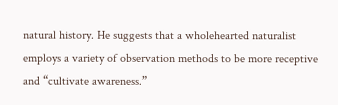natural history. He suggests that a wholehearted naturalist employs a variety of observation methods to be more receptive and “cultivate awareness.”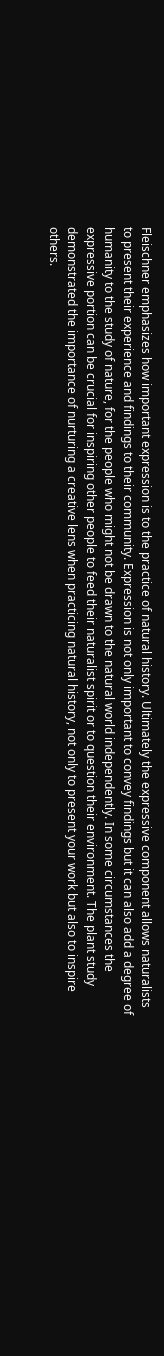Fleischner emphasizes how important expression is to the practice of natural history. Ultimately the expressive component allows naturalists to present their experience and findings to their community. Expression is not only important to convey findings but it can also add a degree of humanity to the study of nature, for the people who might not be drawn to the natural world independently. In some circumstances the expressive portion can be crucial for inspiring other people to feed their naturalist spirit or to question their environment. The plant study demonstrated the importance of nurturing a creative lens when practicing natural history, not only to present your work but also to inspire others.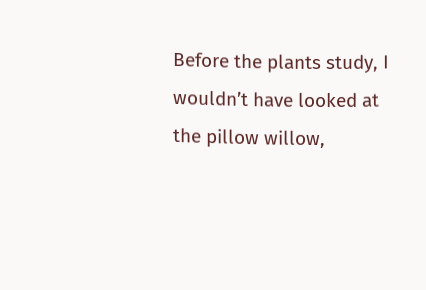Before the plants study, I wouldn’t have looked at the pillow willow,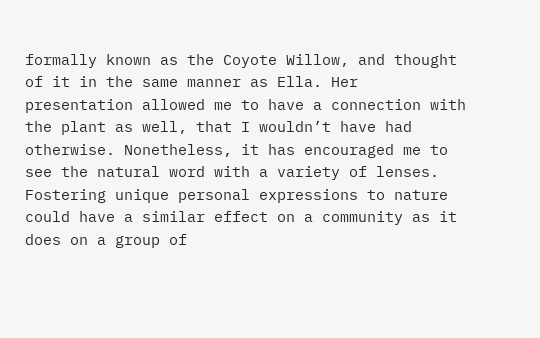formally known as the Coyote Willow, and thought of it in the same manner as Ella. Her presentation allowed me to have a connection with the plant as well, that I wouldn’t have had otherwise. Nonetheless, it has encouraged me to see the natural word with a variety of lenses. Fostering unique personal expressions to nature could have a similar effect on a community as it does on a group of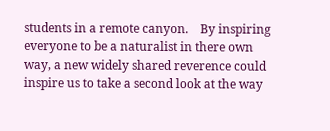students in a remote canyon.    By inspiring everyone to be a naturalist in there own way, a new widely shared reverence could inspire us to take a second look at the way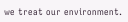we treat our environment.